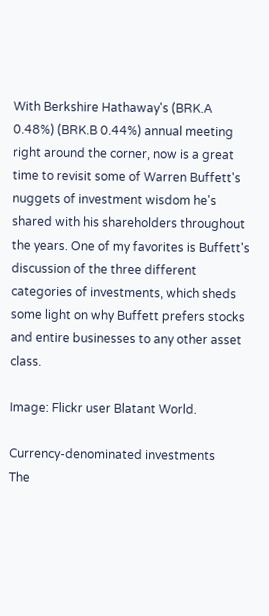With Berkshire Hathaway's (BRK.A 0.48%) (BRK.B 0.44%) annual meeting right around the corner, now is a great time to revisit some of Warren Buffett's nuggets of investment wisdom he's shared with his shareholders throughout the years. One of my favorites is Buffett's discussion of the three different categories of investments, which sheds some light on why Buffett prefers stocks and entire businesses to any other asset class.

Image: Flickr user Blatant World.

Currency-denominated investments
The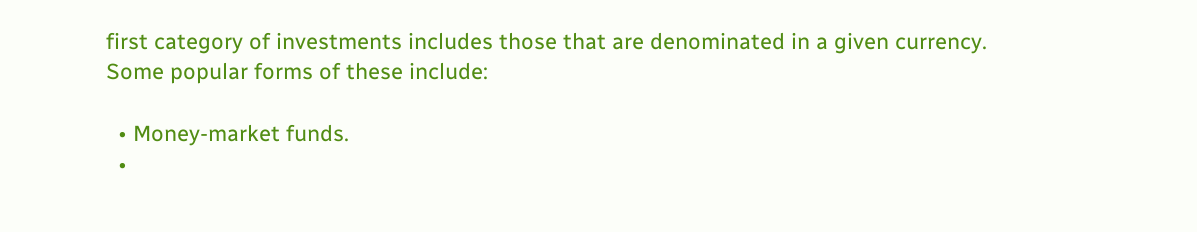first category of investments includes those that are denominated in a given currency. Some popular forms of these include:

  • Money-market funds.
  •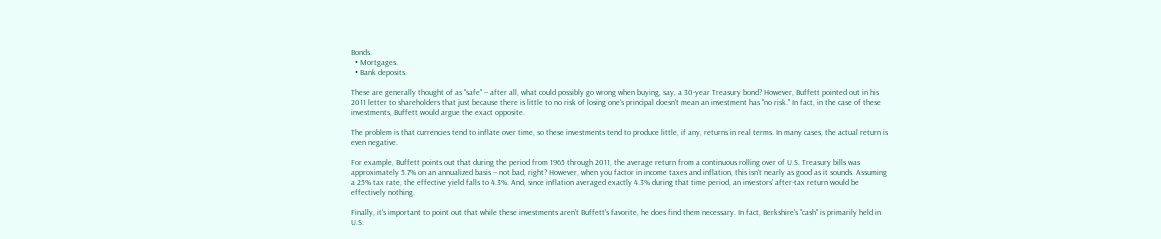Bonds.
  • Mortgages.
  • Bank deposits.

These are generally thought of as "safe" -- after all, what could possibly go wrong when buying, say, a 30-year Treasury bond? However, Buffett pointed out in his 2011 letter to shareholders that just because there is little to no risk of losing one's principal doesn't mean an investment has "no risk." In fact, in the case of these investments, Buffett would argue the exact opposite.

The problem is that currencies tend to inflate over time, so these investments tend to produce little, if any, returns in real terms. In many cases, the actual return is even negative.

For example, Buffett points out that during the period from 1965 through 2011, the average return from a continuous rolling over of U.S. Treasury bills was approximately 5.7% on an annualized basis -- not bad, right? However, when you factor in income taxes and inflation, this isn't nearly as good as it sounds. Assuming a 25% tax rate, the effective yield falls to 4.3%. And, since inflation averaged exactly 4.3% during that time period, an investors' after-tax return would be effectively nothing.

Finally, it's important to point out that while these investments aren't Buffett's favorite, he does find them necessary. In fact, Berkshire's "cash" is primarily held in U.S.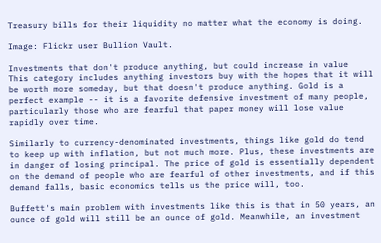Treasury bills for their liquidity no matter what the economy is doing.

Image: Flickr user Bullion Vault.

Investments that don't produce anything, but could increase in value
This category includes anything investors buy with the hopes that it will be worth more someday, but that doesn't produce anything. Gold is a perfect example -- it is a favorite defensive investment of many people, particularly those who are fearful that paper money will lose value rapidly over time.

Similarly to currency-denominated investments, things like gold do tend to keep up with inflation, but not much more. Plus, these investments are in danger of losing principal. The price of gold is essentially dependent on the demand of people who are fearful of other investments, and if this demand falls, basic economics tells us the price will, too.

Buffett's main problem with investments like this is that in 50 years, an ounce of gold will still be an ounce of gold. Meanwhile, an investment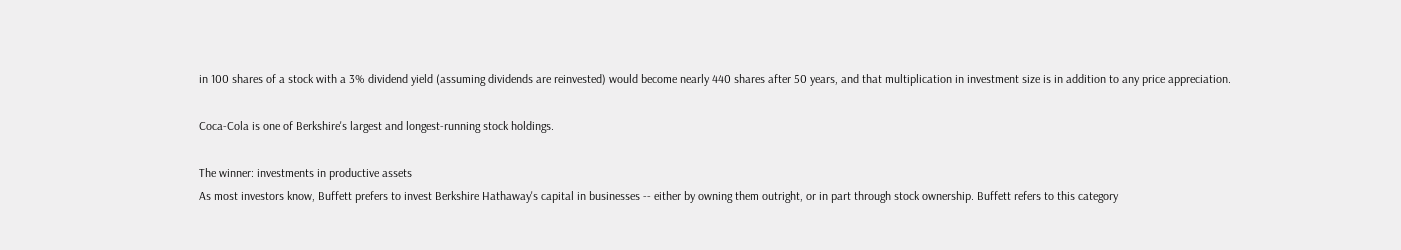in 100 shares of a stock with a 3% dividend yield (assuming dividends are reinvested) would become nearly 440 shares after 50 years, and that multiplication in investment size is in addition to any price appreciation.

Coca-Cola is one of Berkshire's largest and longest-running stock holdings.

The winner: investments in productive assets
As most investors know, Buffett prefers to invest Berkshire Hathaway's capital in businesses -- either by owning them outright, or in part through stock ownership. Buffett refers to this category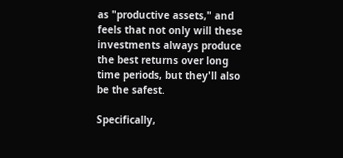as "productive assets," and feels that not only will these investments always produce the best returns over long time periods, but they'll also be the safest.

Specifically,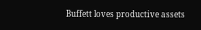Buffett loves productive assets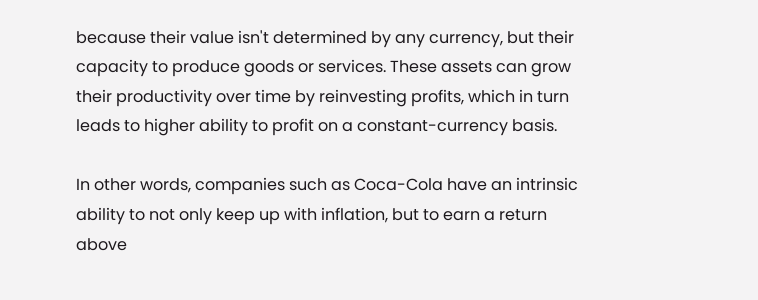because their value isn't determined by any currency, but their capacity to produce goods or services. These assets can grow their productivity over time by reinvesting profits, which in turn leads to higher ability to profit on a constant-currency basis.

In other words, companies such as Coca-Cola have an intrinsic ability to not only keep up with inflation, but to earn a return above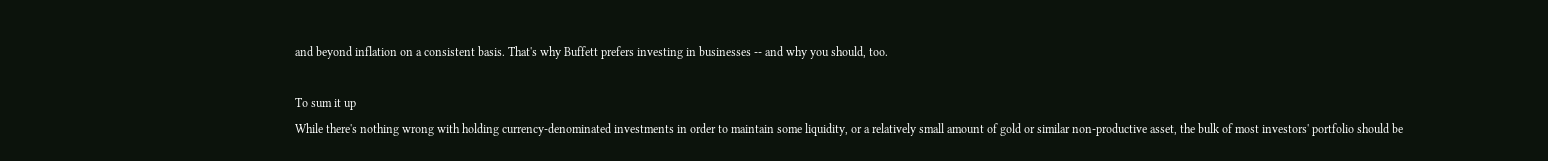and beyond inflation on a consistent basis. That's why Buffett prefers investing in businesses -- and why you should, too.

To sum it up
While there's nothing wrong with holding currency-denominated investments in order to maintain some liquidity, or a relatively small amount of gold or similar non-productive asset, the bulk of most investors' portfolio should be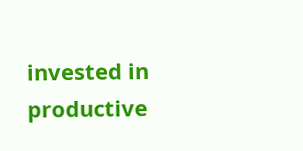invested in productive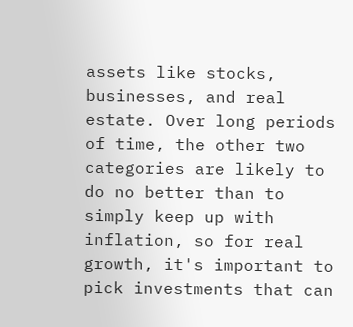assets like stocks, businesses, and real estate. Over long periods of time, the other two categories are likely to do no better than to simply keep up with inflation, so for real growth, it's important to pick investments that can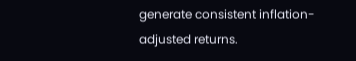generate consistent inflation-adjusted returns.